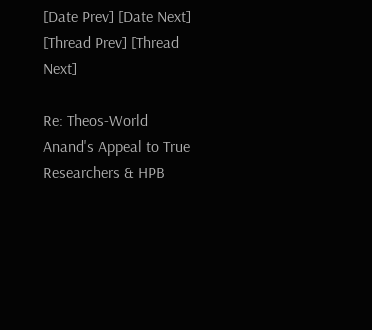[Date Prev] [Date Next] [Thread Prev] [Thread Next]

Re: Theos-World Anand's Appeal to True Researchers & HPB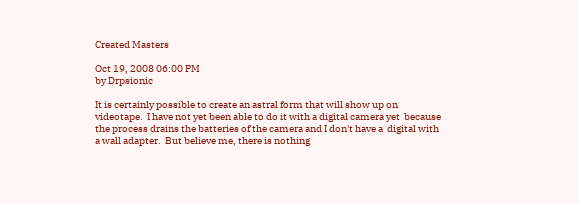Created Masters

Oct 19, 2008 06:00 PM
by Drpsionic

It is certainly possible to create an astral form that will show up on
videotape.  I have not yet been able to do it with a digital camera yet  because
the process drains the batteries of the camera and I don't have a  digital with
a wall adapter.  But believe me, there is nothing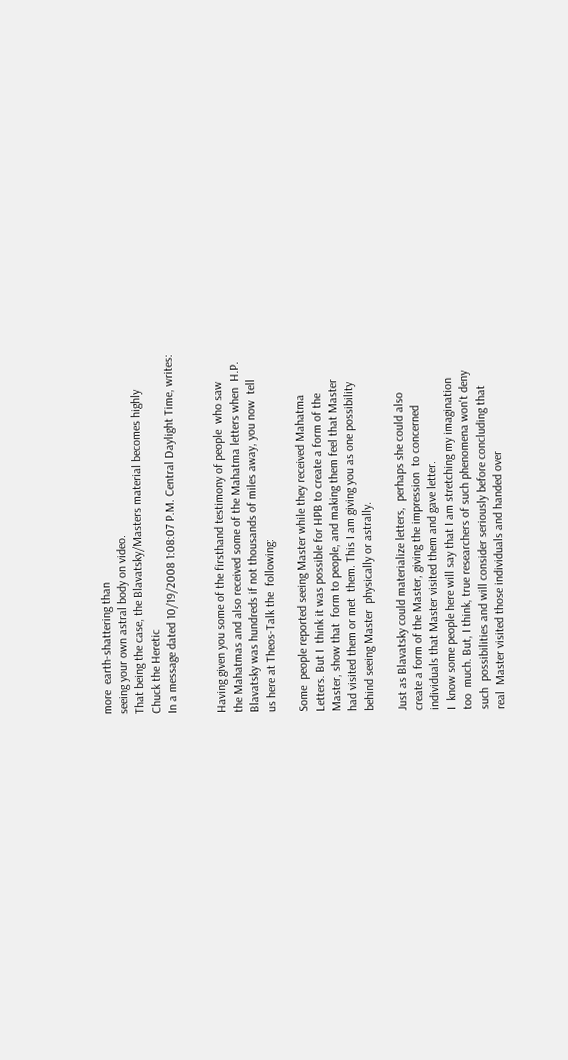more  earth-shattering than
seeing your own astral body on video.
That being the case, the Blavatsky/Masters material becomes highly
Chuck the Heretic
In a message dated 10/19/2008 1:08:07 P.M. Central Daylight Time, writes:


Having given you some of the firsthand testimony of people  who saw
the Mahatmas and also received some of the Mahatma letters when  H.P.
Blavatsky was hundreds if not thousands of miles away, you now  tell
us here at Theos-Talk the  following:

Some  people reported seeing Master while they received Mahatma
Letters. But I  think it was possible for HPB to create a form of the
Master, show that  form to people, and making them feel that Master
had visited them or met  them. This I am giving you as one possibility
behind seeing Master  physically or astrally.

Just as Blavatsky could materialize letters,  perhaps she could also
create a form of the Master, giving the impression  to concerned
individuals that Master visited them and gave letter.
I  know some people here will say that I am stretching my imagination
too  much. But, I think, true researchers of such phenomena won't deny
such  possibilities and will consider seriously before concluding that
real  Master visited those individuals and handed over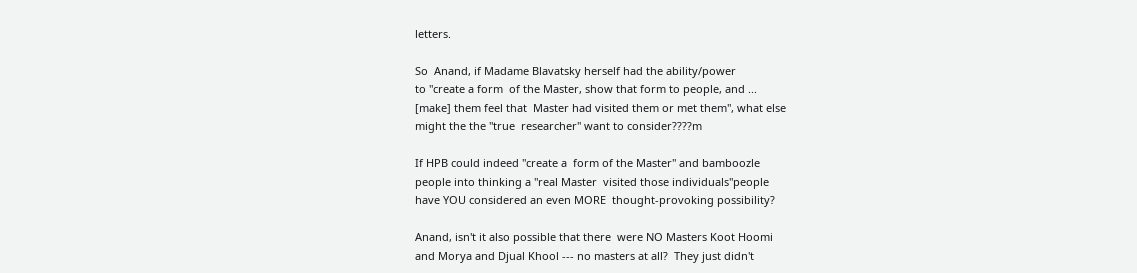letters.

So  Anand, if Madame Blavatsky herself had the ability/power
to "create a form  of the Master, show that form to people, and ...
[make] them feel that  Master had visited them or met them", what else
might the the "true  researcher" want to consider????m

If HPB could indeed "create a  form of the Master" and bamboozle
people into thinking a "real Master  visited those individuals"people
have YOU considered an even MORE  thought-provoking possibility?

Anand, isn't it also possible that there  were NO Masters Koot Hoomi
and Morya and Djual Khool --- no masters at all?  They just didn't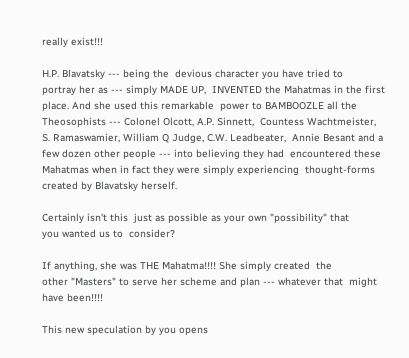really exist!!!

H.P. Blavatsky --- being the  devious character you have tried to
portray her as --- simply MADE UP,  INVENTED the Mahatmas in the first
place. And she used this remarkable  power to BAMBOOZLE all the
Theosophists --- Colonel Olcott, A.P. Sinnett,  Countess Wachtmeister,
S. Ramaswamier, William Q Judge, C.W. Leadbeater,  Annie Besant and a
few dozen other people --- into believing they had  encountered these
Mahatmas when in fact they were simply experiencing  thought-forms
created by Blavatsky herself.

Certainly isn't this  just as possible as your own "possibility" that
you wanted us to  consider?

If anything, she was THE Mahatma!!!! She simply created  the
other "Masters" to serve her scheme and plan --- whatever that  might
have been!!!!

This new speculation by you opens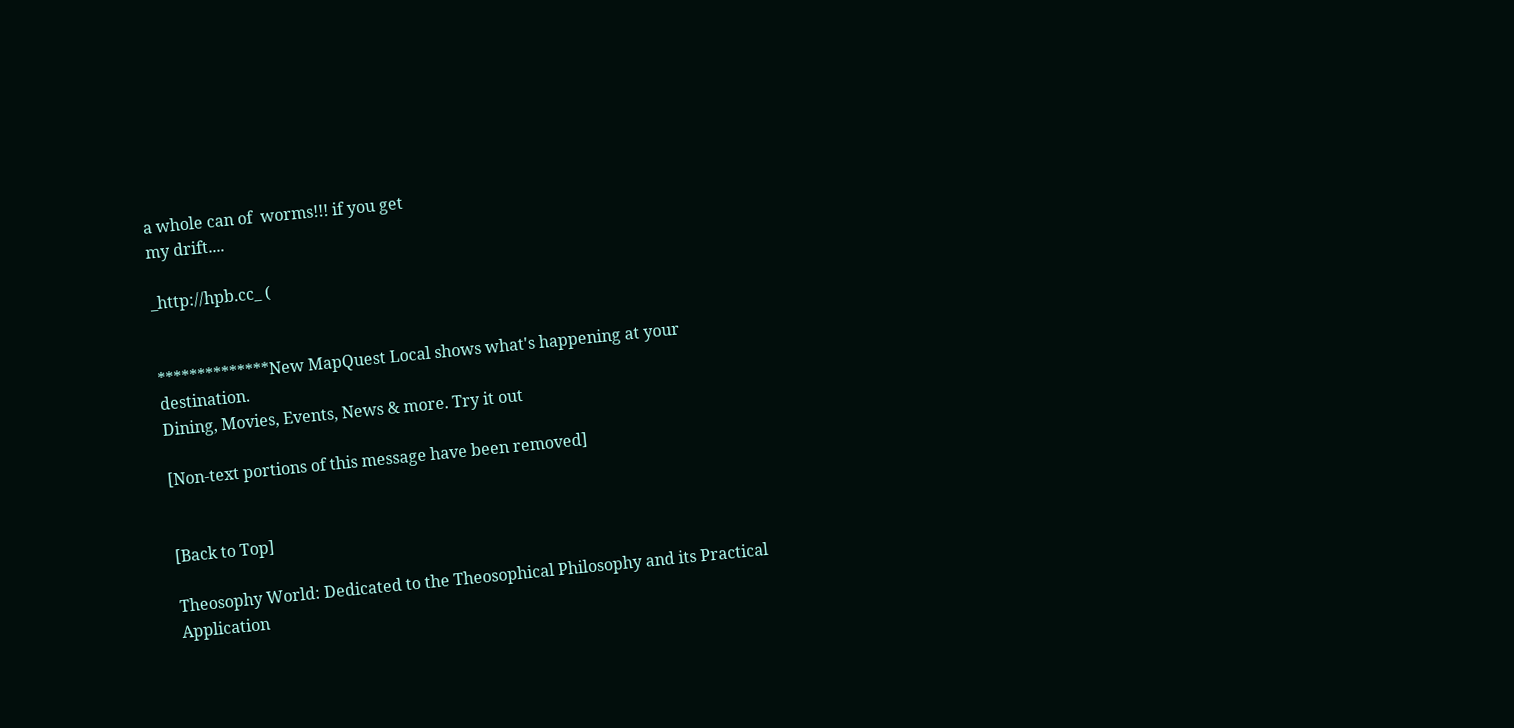a whole can of  worms!!! if you get
my drift....

_http://hpb.cc_ (


**************New MapQuest Local shows what's happening at your destination.
Dining, Movies, Events, News & more. Try it out

[Non-text portions of this message have been removed]


[Back to Top]

Theosophy World: Dedicated to the Theosophical Philosophy and its Practical Application